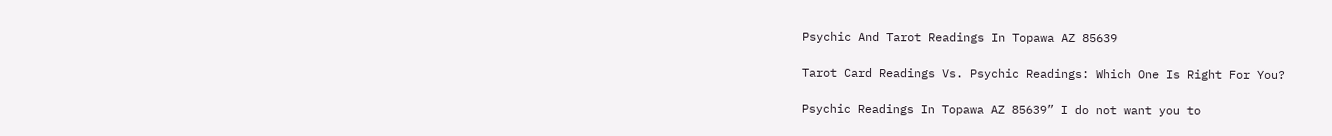Psychic And Tarot Readings In Topawa AZ 85639

Tarot Card Readings Vs. Psychic Readings: Which One Is Right For You?

Psychic Readings In Topawa AZ 85639” I do not want you to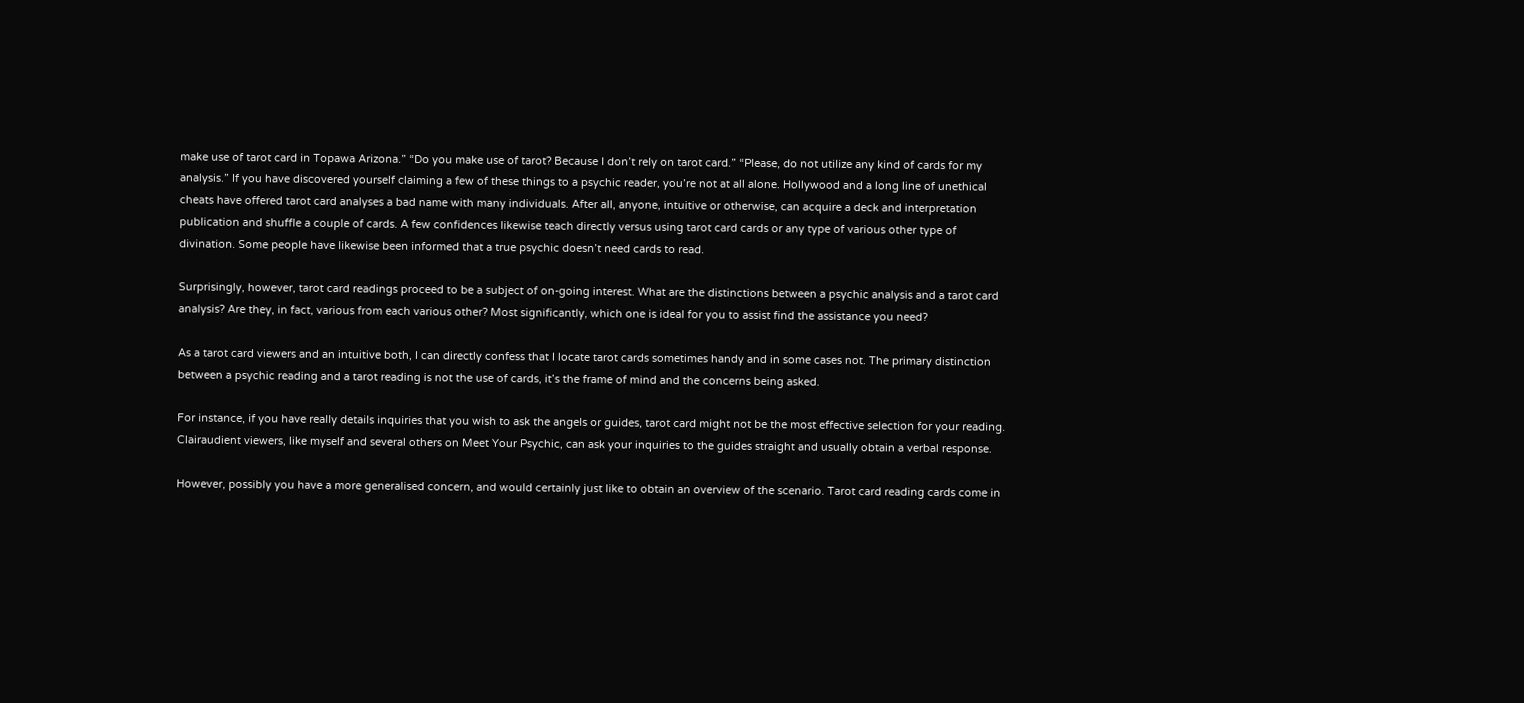make use of tarot card in Topawa Arizona.” “Do you make use of tarot? Because I don’t rely on tarot card.” “Please, do not utilize any kind of cards for my analysis.” If you have discovered yourself claiming a few of these things to a psychic reader, you’re not at all alone. Hollywood and a long line of unethical cheats have offered tarot card analyses a bad name with many individuals. After all, anyone, intuitive or otherwise, can acquire a deck and interpretation publication and shuffle a couple of cards. A few confidences likewise teach directly versus using tarot card cards or any type of various other type of divination. Some people have likewise been informed that a true psychic doesn’t need cards to read.

Surprisingly, however, tarot card readings proceed to be a subject of on-going interest. What are the distinctions between a psychic analysis and a tarot card analysis? Are they, in fact, various from each various other? Most significantly, which one is ideal for you to assist find the assistance you need?

As a tarot card viewers and an intuitive both, I can directly confess that I locate tarot cards sometimes handy and in some cases not. The primary distinction between a psychic reading and a tarot reading is not the use of cards, it’s the frame of mind and the concerns being asked.

For instance, if you have really details inquiries that you wish to ask the angels or guides, tarot card might not be the most effective selection for your reading. Clairaudient viewers, like myself and several others on Meet Your Psychic, can ask your inquiries to the guides straight and usually obtain a verbal response.

However, possibly you have a more generalised concern, and would certainly just like to obtain an overview of the scenario. Tarot card reading cards come in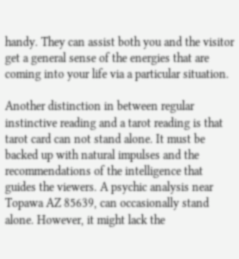handy. They can assist both you and the visitor get a general sense of the energies that are coming into your life via a particular situation.

Another distinction in between regular instinctive reading and a tarot reading is that tarot card can not stand alone. It must be backed up with natural impulses and the recommendations of the intelligence that guides the viewers. A psychic analysis near Topawa AZ 85639, can occasionally stand alone. However, it might lack the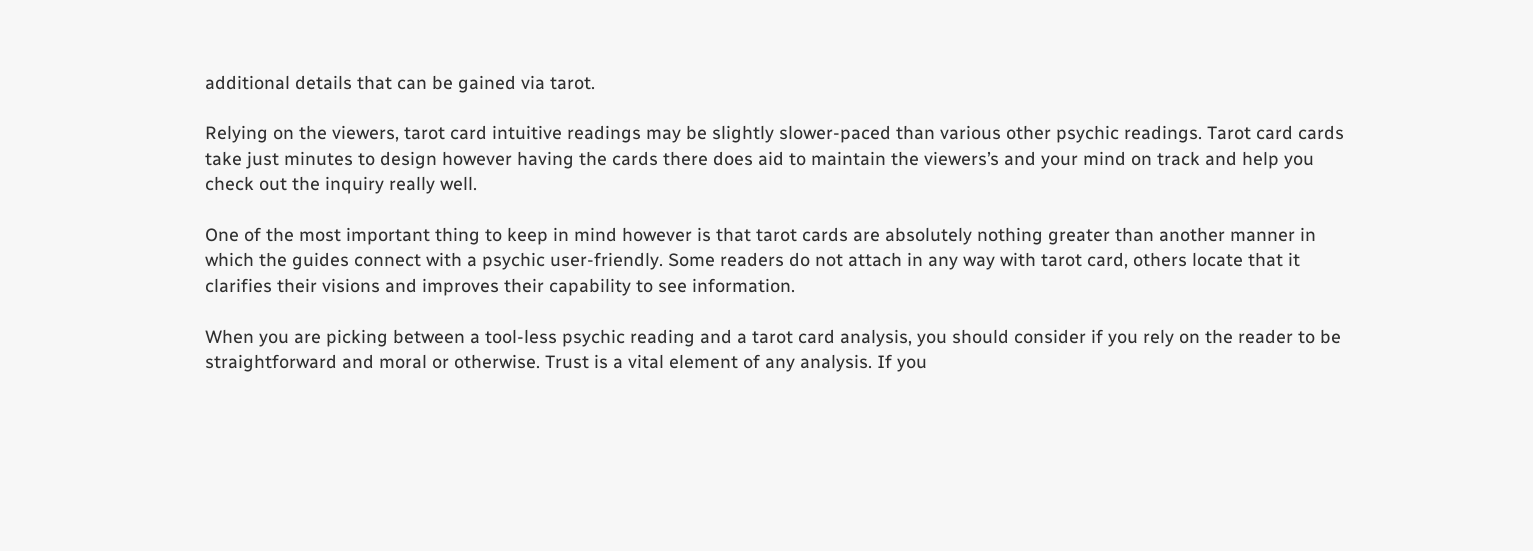additional details that can be gained via tarot.

Relying on the viewers, tarot card intuitive readings may be slightly slower-paced than various other psychic readings. Tarot card cards take just minutes to design however having the cards there does aid to maintain the viewers’s and your mind on track and help you check out the inquiry really well.

One of the most important thing to keep in mind however is that tarot cards are absolutely nothing greater than another manner in which the guides connect with a psychic user-friendly. Some readers do not attach in any way with tarot card, others locate that it clarifies their visions and improves their capability to see information.

When you are picking between a tool-less psychic reading and a tarot card analysis, you should consider if you rely on the reader to be straightforward and moral or otherwise. Trust is a vital element of any analysis. If you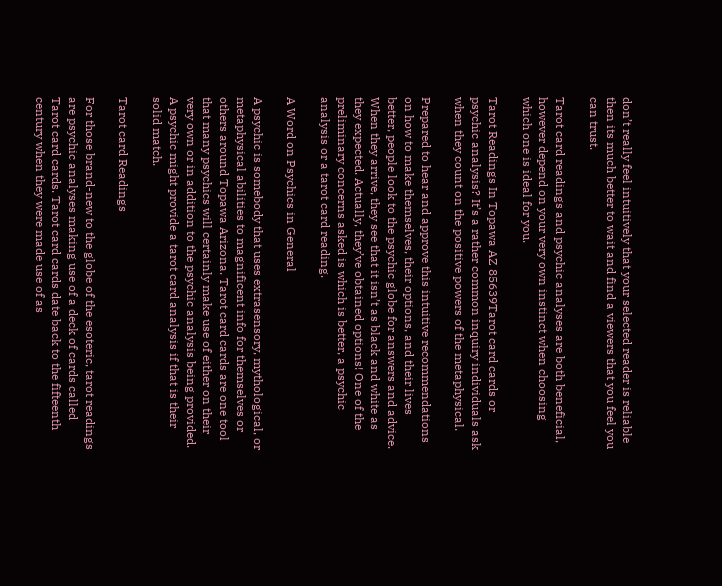don’t really feel intuitively that your selected reader is reliable then its much better to wait and find a viewers that you feel you can trust.

Tarot card readings and psychic analyses are both beneficial, however depend on your very own instinct when choosing which one is ideal for you.

Tarot Readings In Topawa AZ 85639Tarot card cards or psychic analysis? It’s a rather common inquiry individuals ask when they count on the positive powers of the metaphysical.

Prepared to hear and approve this intuitive recommendations on how to make themselves, their options, and their lives better, people look to the psychic globe for answers and advice. When they arrive, they see that it isn’t as black and white as they expected. Actually, they’ve obtained options! One of the preliminary concerns asked is which is better, a psychic analysis or a tarot card reading.

A Word on Psychics in General

A psychic is somebody that uses extrasensory, mythological, or metaphysical abilities to magnificent info for themselves or others around Topawa Arizona. Tarot card cards are one tool that many psychics will certainly make use of either on their very own or in addition to the psychic analysis being provided. A psychic might provide a tarot card analysis if that is their solid match.

Tarot card Readings

For those brand-new to the globe of the esoteric, tarot readings are psychic analyses making use of a deck of cards called Tarot card cards. Tarot card cards date back to the fifteenth century when they were made use of as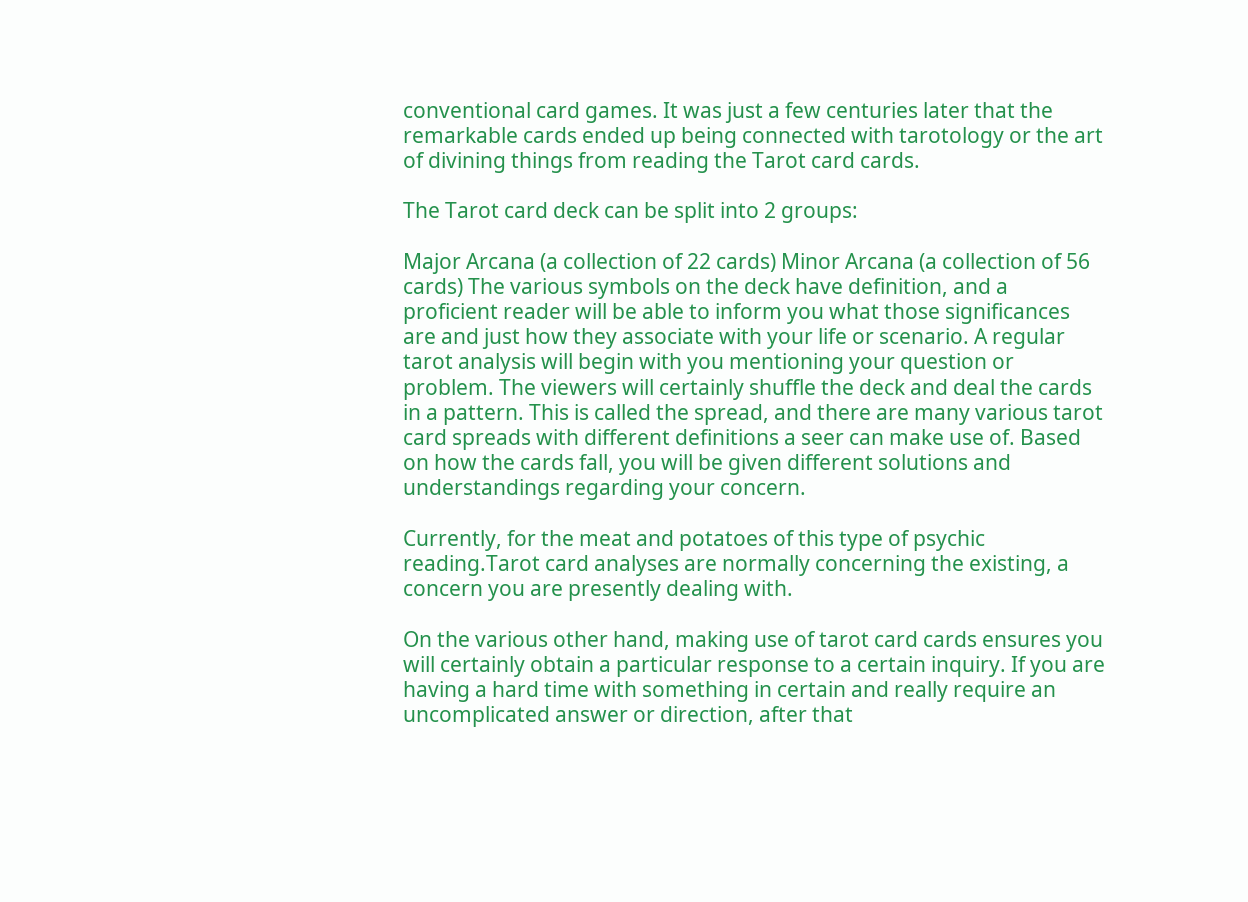conventional card games. It was just a few centuries later that the remarkable cards ended up being connected with tarotology or the art of divining things from reading the Tarot card cards.

The Tarot card deck can be split into 2 groups:

Major Arcana (a collection of 22 cards) Minor Arcana (a collection of 56 cards) The various symbols on the deck have definition, and a proficient reader will be able to inform you what those significances are and just how they associate with your life or scenario. A regular tarot analysis will begin with you mentioning your question or problem. The viewers will certainly shuffle the deck and deal the cards in a pattern. This is called the spread, and there are many various tarot card spreads with different definitions a seer can make use of. Based on how the cards fall, you will be given different solutions and understandings regarding your concern.

Currently, for the meat and potatoes of this type of psychic reading.Tarot card analyses are normally concerning the existing, a concern you are presently dealing with.

On the various other hand, making use of tarot card cards ensures you will certainly obtain a particular response to a certain inquiry. If you are having a hard time with something in certain and really require an uncomplicated answer or direction, after that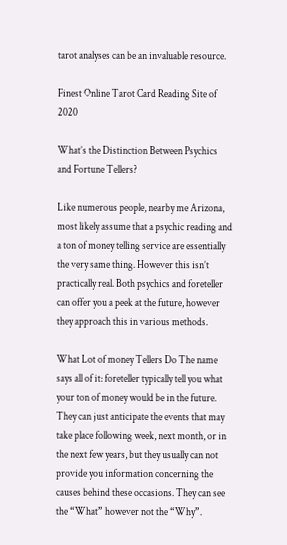tarot analyses can be an invaluable resource.

Finest Online Tarot Card Reading Site of 2020

What’s the Distinction Between Psychics and Fortune Tellers?

Like numerous people, nearby me Arizona, most likely assume that a psychic reading and a ton of money telling service are essentially the very same thing. However this isn’t practically real. Both psychics and foreteller can offer you a peek at the future, however they approach this in various methods.

What Lot of money Tellers Do The name says all of it: foreteller typically tell you what your ton of money would be in the future. They can just anticipate the events that may take place following week, next month, or in the next few years, but they usually can not provide you information concerning the causes behind these occasions. They can see the “What” however not the “Why”.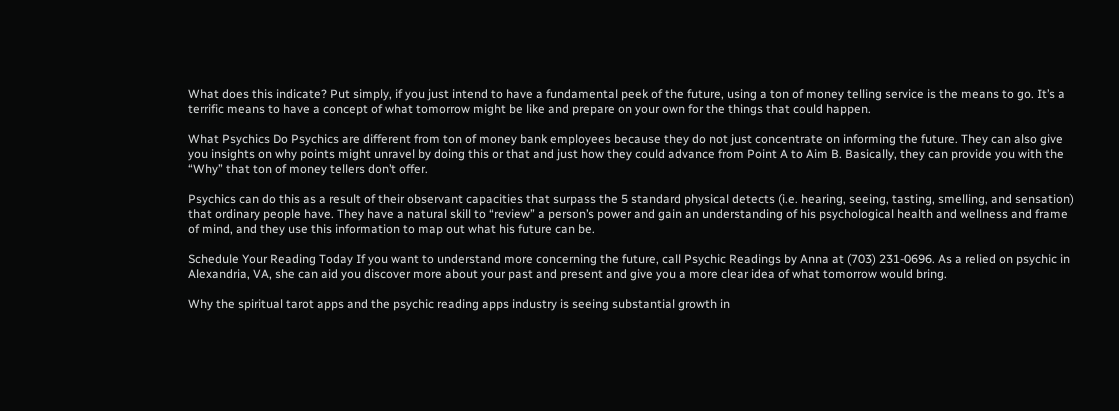What does this indicate? Put simply, if you just intend to have a fundamental peek of the future, using a ton of money telling service is the means to go. It’s a terrific means to have a concept of what tomorrow might be like and prepare on your own for the things that could happen.

What Psychics Do Psychics are different from ton of money bank employees because they do not just concentrate on informing the future. They can also give you insights on why points might unravel by doing this or that and just how they could advance from Point A to Aim B. Basically, they can provide you with the “Why” that ton of money tellers don’t offer.

Psychics can do this as a result of their observant capacities that surpass the 5 standard physical detects (i.e. hearing, seeing, tasting, smelling, and sensation) that ordinary people have. They have a natural skill to “review” a person’s power and gain an understanding of his psychological health and wellness and frame of mind, and they use this information to map out what his future can be.

Schedule Your Reading Today If you want to understand more concerning the future, call Psychic Readings by Anna at (703) 231-0696. As a relied on psychic in Alexandria, VA, she can aid you discover more about your past and present and give you a more clear idea of what tomorrow would bring.

Why the spiritual tarot apps and the psychic reading apps industry is seeing substantial growth in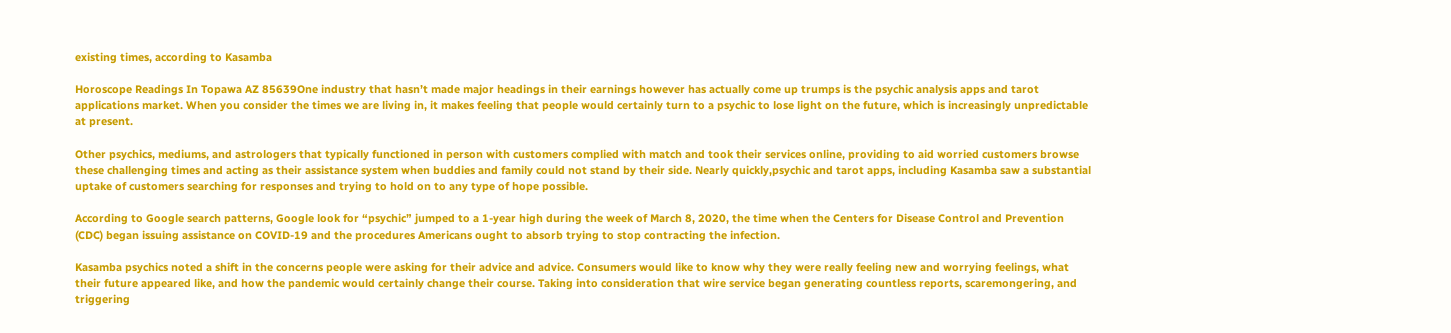existing times, according to Kasamba

Horoscope Readings In Topawa AZ 85639One industry that hasn’t made major headings in their earnings however has actually come up trumps is the psychic analysis apps and tarot applications market. When you consider the times we are living in, it makes feeling that people would certainly turn to a psychic to lose light on the future, which is increasingly unpredictable at present.

Other psychics, mediums, and astrologers that typically functioned in person with customers complied with match and took their services online, providing to aid worried customers browse these challenging times and acting as their assistance system when buddies and family could not stand by their side. Nearly quickly,psychic and tarot apps, including Kasamba saw a substantial uptake of customers searching for responses and trying to hold on to any type of hope possible.

According to Google search patterns, Google look for “psychic” jumped to a 1-year high during the week of March 8, 2020, the time when the Centers for Disease Control and Prevention (CDC) began issuing assistance on COVID-19 and the procedures Americans ought to absorb trying to stop contracting the infection.

Kasamba psychics noted a shift in the concerns people were asking for their advice and advice. Consumers would like to know why they were really feeling new and worrying feelings, what their future appeared like, and how the pandemic would certainly change their course. Taking into consideration that wire service began generating countless reports, scaremongering, and triggering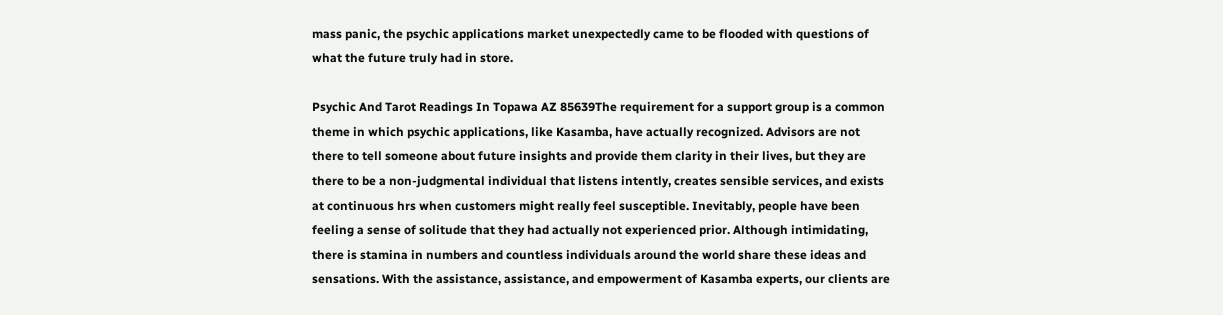mass panic, the psychic applications market unexpectedly came to be flooded with questions of what the future truly had in store.

Psychic And Tarot Readings In Topawa AZ 85639The requirement for a support group is a common theme in which psychic applications, like Kasamba, have actually recognized. Advisors are not there to tell someone about future insights and provide them clarity in their lives, but they are there to be a non-judgmental individual that listens intently, creates sensible services, and exists at continuous hrs when customers might really feel susceptible. Inevitably, people have been feeling a sense of solitude that they had actually not experienced prior. Although intimidating, there is stamina in numbers and countless individuals around the world share these ideas and sensations. With the assistance, assistance, and empowerment of Kasamba experts, our clients are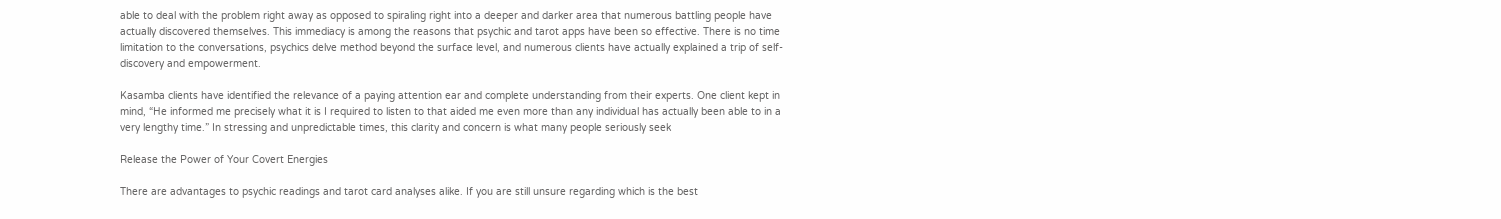able to deal with the problem right away as opposed to spiraling right into a deeper and darker area that numerous battling people have actually discovered themselves. This immediacy is among the reasons that psychic and tarot apps have been so effective. There is no time limitation to the conversations, psychics delve method beyond the surface level, and numerous clients have actually explained a trip of self-discovery and empowerment.

Kasamba clients have identified the relevance of a paying attention ear and complete understanding from their experts. One client kept in mind, “He informed me precisely what it is I required to listen to that aided me even more than any individual has actually been able to in a very lengthy time.” In stressing and unpredictable times, this clarity and concern is what many people seriously seek

Release the Power of Your Covert Energies

There are advantages to psychic readings and tarot card analyses alike. If you are still unsure regarding which is the best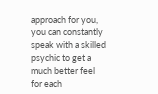approach for you, you can constantly speak with a skilled psychic to get a much better feel for each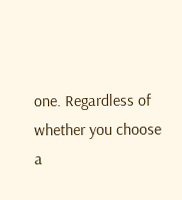one. Regardless of whether you choose a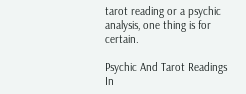tarot reading or a psychic analysis, one thing is for certain.

Psychic And Tarot Readings In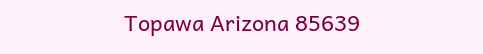Topawa Arizona 85639